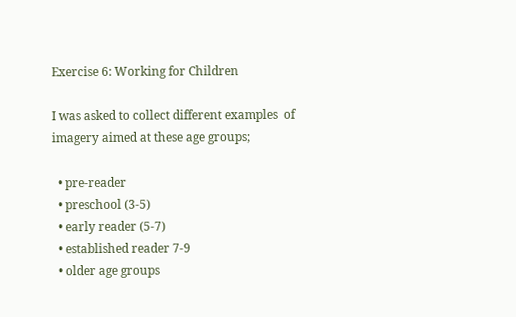Exercise 6: Working for Children

I was asked to collect different examples  of imagery aimed at these age groups;

  • pre-reader
  • preschool (3-5)
  • early reader (5-7)
  • established reader 7-9
  • older age groups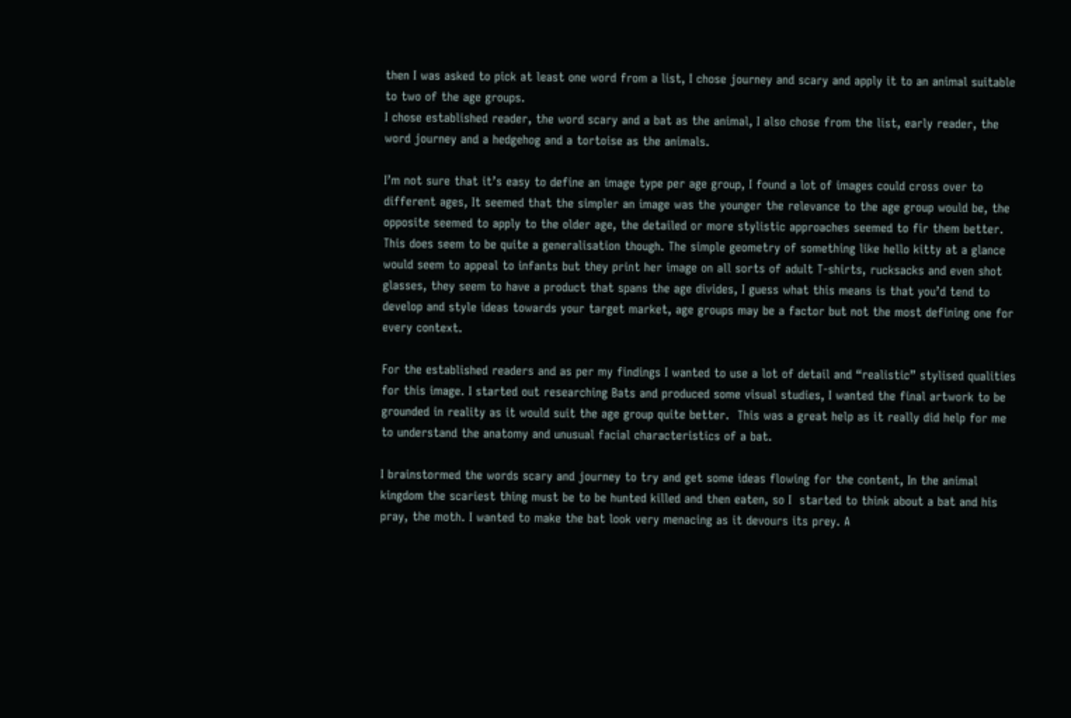then I was asked to pick at least one word from a list, I chose journey and scary and apply it to an animal suitable to two of the age groups.
I chose established reader, the word scary and a bat as the animal, I also chose from the list, early reader, the word journey and a hedgehog and a tortoise as the animals.

I’m not sure that it’s easy to define an image type per age group, I found a lot of images could cross over to different ages, It seemed that the simpler an image was the younger the relevance to the age group would be, the opposite seemed to apply to the older age, the detailed or more stylistic approaches seemed to fir them better. This does seem to be quite a generalisation though. The simple geometry of something like hello kitty at a glance would seem to appeal to infants but they print her image on all sorts of adult T-shirts, rucksacks and even shot glasses, they seem to have a product that spans the age divides, I guess what this means is that you’d tend to develop and style ideas towards your target market, age groups may be a factor but not the most defining one for every context.

For the established readers and as per my findings I wanted to use a lot of detail and “realistic” stylised qualities for this image. I started out researching Bats and produced some visual studies, I wanted the final artwork to be grounded in reality as it would suit the age group quite better.  This was a great help as it really did help for me to understand the anatomy and unusual facial characteristics of a bat.

I brainstormed the words scary and journey to try and get some ideas flowing for the content, In the animal kingdom the scariest thing must be to be hunted killed and then eaten, so I  started to think about a bat and his pray, the moth. I wanted to make the bat look very menacing as it devours its prey. A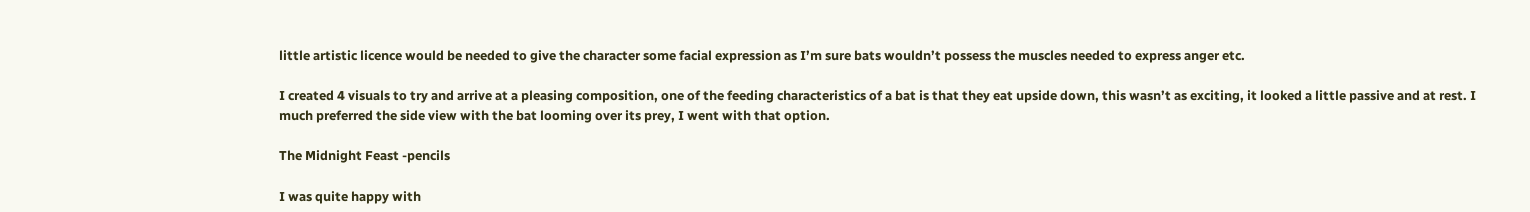little artistic licence would be needed to give the character some facial expression as I’m sure bats wouldn’t possess the muscles needed to express anger etc.

I created 4 visuals to try and arrive at a pleasing composition, one of the feeding characteristics of a bat is that they eat upside down, this wasn’t as exciting, it looked a little passive and at rest. I much preferred the side view with the bat looming over its prey, I went with that option.

The Midnight Feast -pencils

I was quite happy with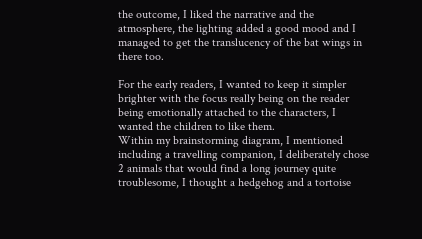the outcome, I liked the narrative and the atmosphere, the lighting added a good mood and I managed to get the translucency of the bat wings in there too.

For the early readers, I wanted to keep it simpler brighter with the focus really being on the reader being emotionally attached to the characters, I wanted the children to like them.
Within my brainstorming diagram, I mentioned including a travelling companion, I deliberately chose 2 animals that would find a long journey quite troublesome, I thought a hedgehog and a tortoise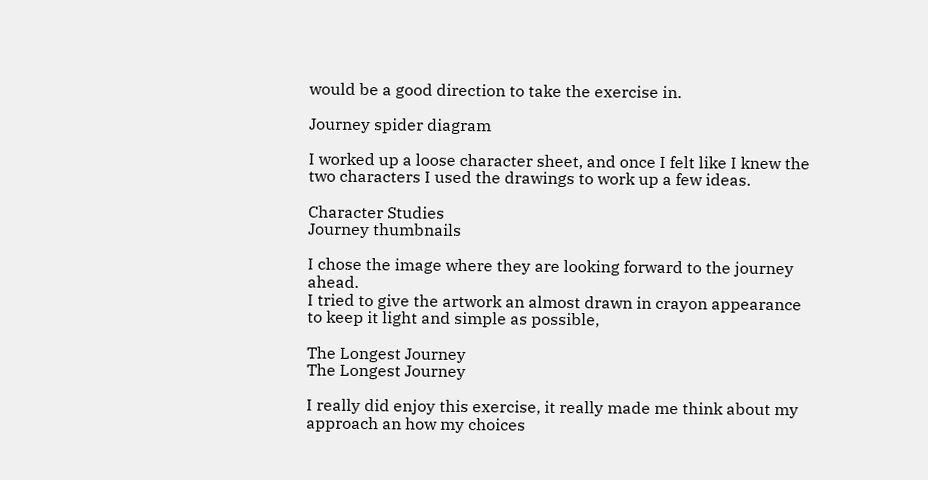would be a good direction to take the exercise in.

Journey spider diagram

I worked up a loose character sheet, and once I felt like I knew the two characters I used the drawings to work up a few ideas.

Character Studies
Journey thumbnails

I chose the image where they are looking forward to the journey ahead.
I tried to give the artwork an almost drawn in crayon appearance to keep it light and simple as possible,

The Longest Journey
The Longest Journey

I really did enjoy this exercise, it really made me think about my approach an how my choices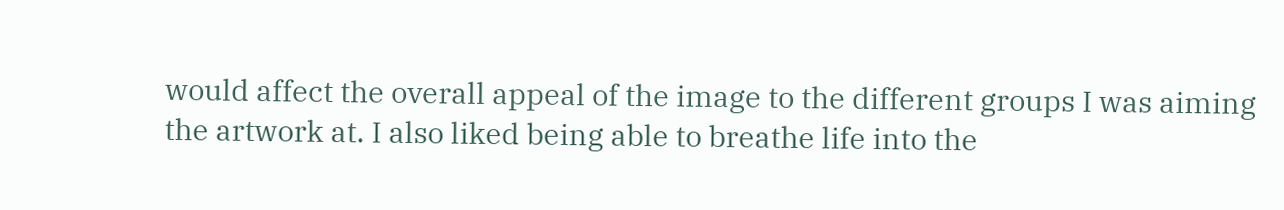would affect the overall appeal of the image to the different groups I was aiming the artwork at. I also liked being able to breathe life into the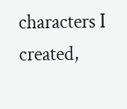characters I created,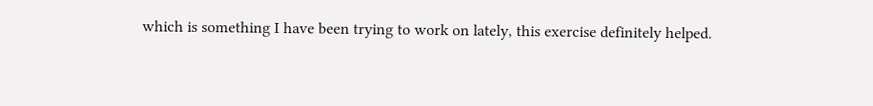which is something I have been trying to work on lately, this exercise definitely helped.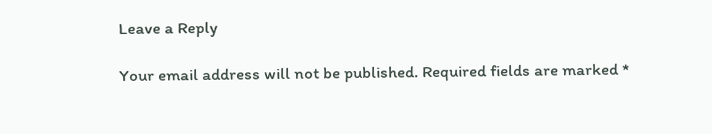Leave a Reply

Your email address will not be published. Required fields are marked *